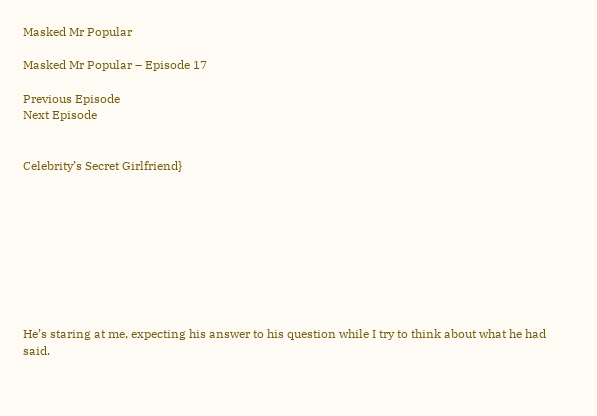Masked Mr Popular

Masked Mr Popular – Episode 17

Previous Episode
Next Episode


Celebrity’s Secret Girlfriend}









He’s staring at me, expecting his answer to his question while I try to think about what he had said.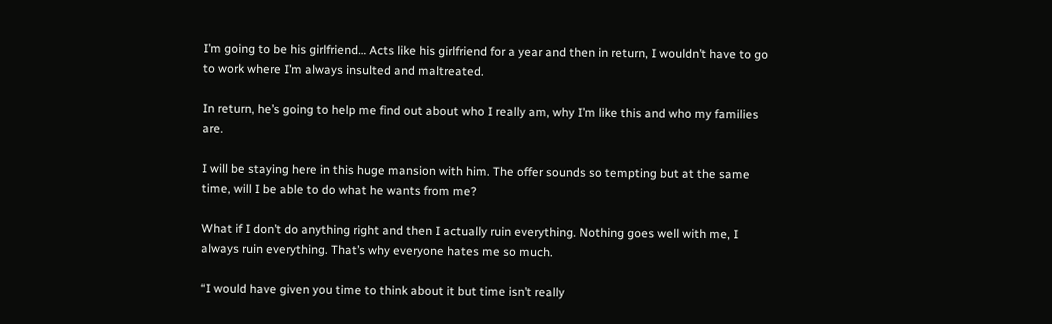I’m going to be his girlfriend… Acts like his girlfriend for a year and then in return, I wouldn’t have to go to work where I’m always insulted and maltreated.

In return, he’s going to help me find out about who I really am, why I’m like this and who my families are.

I will be staying here in this huge mansion with him. The offer sounds so tempting but at the same time, will I be able to do what he wants from me?

What if I don’t do anything right and then I actually ruin everything. Nothing goes well with me, I always ruin everything. That’s why everyone hates me so much.

“I would have given you time to think about it but time isn’t really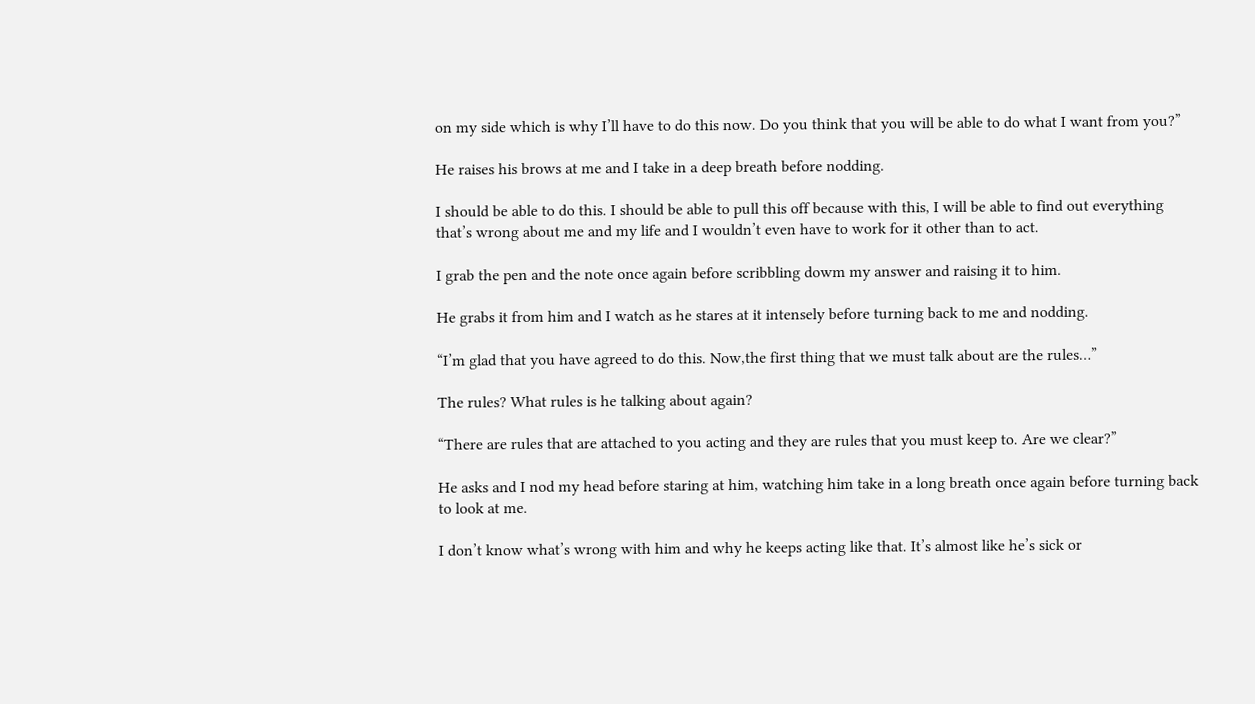on my side which is why I’ll have to do this now. Do you think that you will be able to do what I want from you?”

He raises his brows at me and I take in a deep breath before nodding.

I should be able to do this. I should be able to pull this off because with this, I will be able to find out everything that’s wrong about me and my life and I wouldn’t even have to work for it other than to act.

I grab the pen and the note once again before scribbling dowm my answer and raising it to him.

He grabs it from him and I watch as he stares at it intensely before turning back to me and nodding.

“I’m glad that you have agreed to do this. Now,the first thing that we must talk about are the rules…”

The rules? What rules is he talking about again?

“There are rules that are attached to you acting and they are rules that you must keep to. Are we clear?”

He asks and I nod my head before staring at him, watching him take in a long breath once again before turning back to look at me.

I don’t know what’s wrong with him and why he keeps acting like that. It’s almost like he’s sick or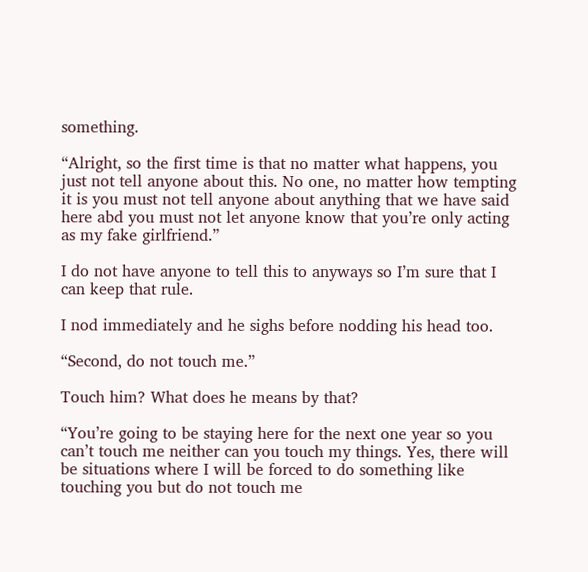something.

“Alright, so the first time is that no matter what happens, you just not tell anyone about this. No one, no matter how tempting it is you must not tell anyone about anything that we have said here abd you must not let anyone know that you’re only acting as my fake girlfriend.”

I do not have anyone to tell this to anyways so I’m sure that I can keep that rule.

I nod immediately and he sighs before nodding his head too.

“Second, do not touch me.”

Touch him? What does he means by that?

“You’re going to be staying here for the next one year so you can’t touch me neither can you touch my things. Yes, there will be situations where I will be forced to do something like touching you but do not touch me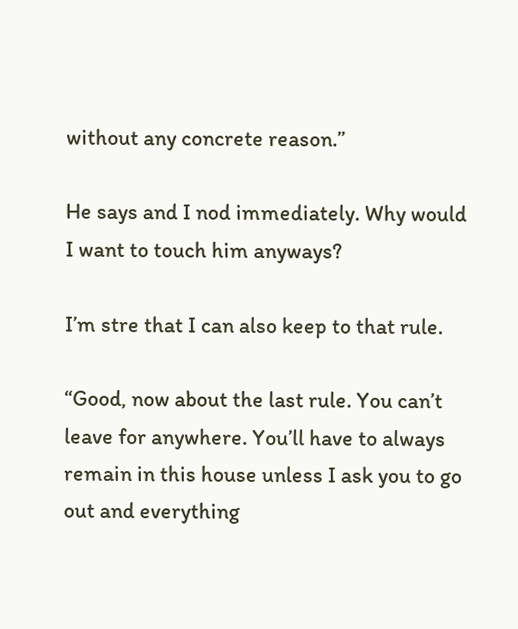without any concrete reason.”

He says and I nod immediately. Why would I want to touch him anyways?

I’m stre that I can also keep to that rule.

“Good, now about the last rule. You can’t leave for anywhere. You’ll have to always remain in this house unless I ask you to go out and everything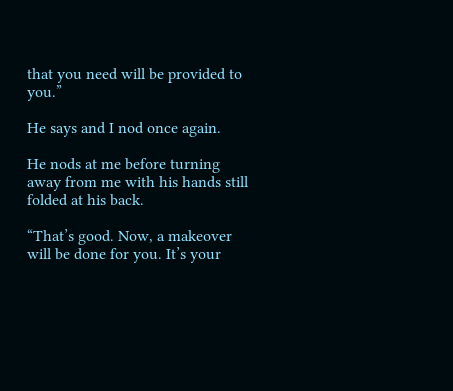that you need will be provided to you.”

He says and I nod once again.

He nods at me before turning away from me with his hands still folded at his back.

“That’s good. Now, a makeover will be done for you. It’s your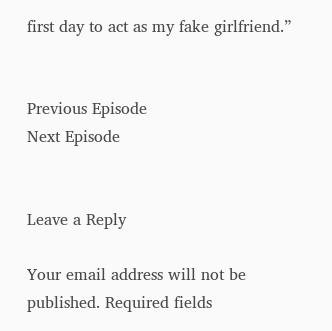first day to act as my fake girlfriend.”


Previous Episode
Next Episode


Leave a Reply

Your email address will not be published. Required fields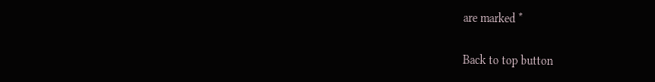are marked *

Back to top button